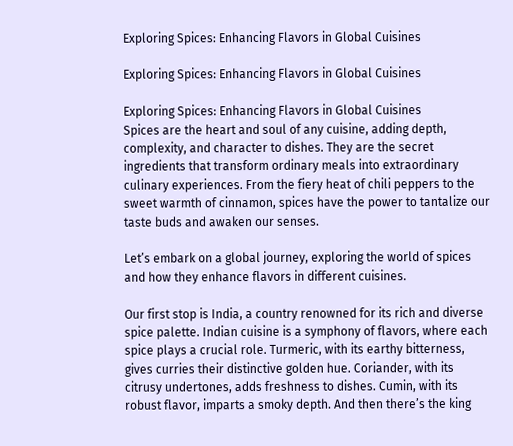Exploring Spices: Enhancing Flavors in Global Cuisines

Exploring Spices: Enhancing Flavors in Global Cuisines

Exploring Spices: Enhancing Flavors in Global Cuisines
Spices are the heart and soul of any cuisine, adding depth, complexity, and character to dishes. They are the secret ingredients that transform ordinary meals into extraordinary culinary experiences. From the fiery heat of chili peppers to the sweet warmth of cinnamon, spices have the power to tantalize our taste buds and awaken our senses.

Let’s embark on a global journey, exploring the world of spices and how they enhance flavors in different cuisines.

Our first stop is India, a country renowned for its rich and diverse spice palette. Indian cuisine is a symphony of flavors, where each spice plays a crucial role. Turmeric, with its earthy bitterness, gives curries their distinctive golden hue. Coriander, with its citrusy undertones, adds freshness to dishes. Cumin, with its robust flavor, imparts a smoky depth. And then there’s the king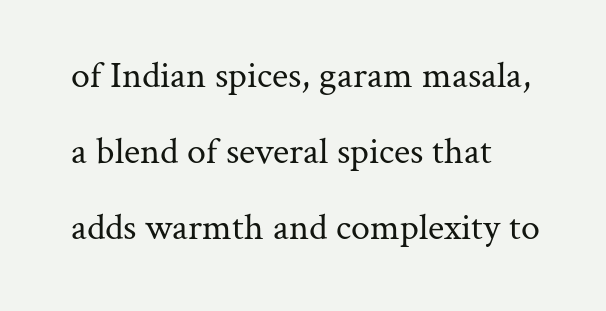of Indian spices, garam masala, a blend of several spices that adds warmth and complexity to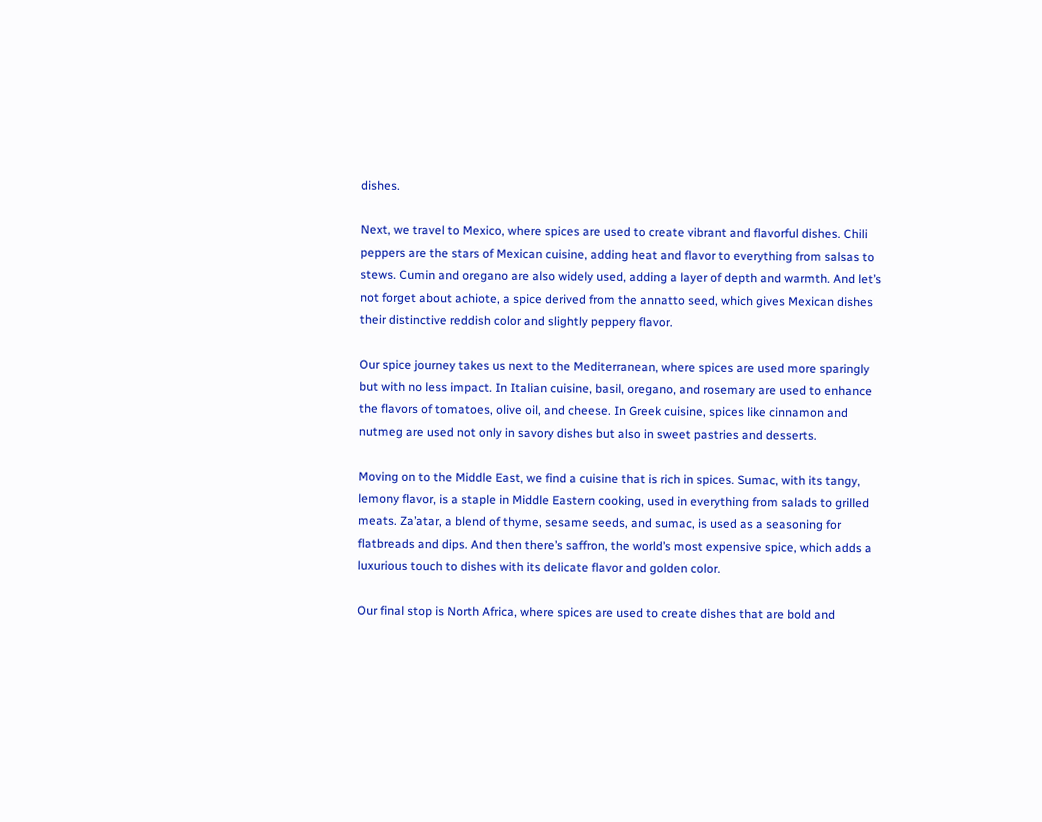dishes.

Next, we travel to Mexico, where spices are used to create vibrant and flavorful dishes. Chili peppers are the stars of Mexican cuisine, adding heat and flavor to everything from salsas to stews. Cumin and oregano are also widely used, adding a layer of depth and warmth. And let’s not forget about achiote, a spice derived from the annatto seed, which gives Mexican dishes their distinctive reddish color and slightly peppery flavor.

Our spice journey takes us next to the Mediterranean, where spices are used more sparingly but with no less impact. In Italian cuisine, basil, oregano, and rosemary are used to enhance the flavors of tomatoes, olive oil, and cheese. In Greek cuisine, spices like cinnamon and nutmeg are used not only in savory dishes but also in sweet pastries and desserts.

Moving on to the Middle East, we find a cuisine that is rich in spices. Sumac, with its tangy, lemony flavor, is a staple in Middle Eastern cooking, used in everything from salads to grilled meats. Za’atar, a blend of thyme, sesame seeds, and sumac, is used as a seasoning for flatbreads and dips. And then there’s saffron, the world’s most expensive spice, which adds a luxurious touch to dishes with its delicate flavor and golden color.

Our final stop is North Africa, where spices are used to create dishes that are bold and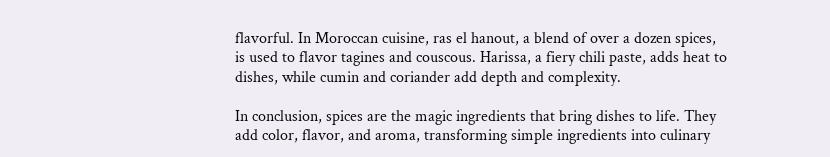flavorful. In Moroccan cuisine, ras el hanout, a blend of over a dozen spices, is used to flavor tagines and couscous. Harissa, a fiery chili paste, adds heat to dishes, while cumin and coriander add depth and complexity.

In conclusion, spices are the magic ingredients that bring dishes to life. They add color, flavor, and aroma, transforming simple ingredients into culinary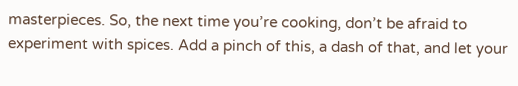masterpieces. So, the next time you’re cooking, don’t be afraid to experiment with spices. Add a pinch of this, a dash of that, and let your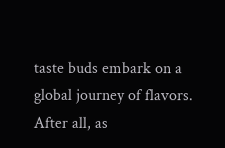taste buds embark on a global journey of flavors. After all, as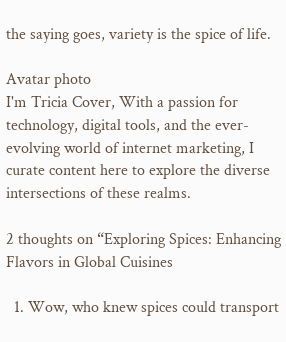the saying goes, variety is the spice of life.

Avatar photo
I'm Tricia Cover, With a passion for technology, digital tools, and the ever-evolving world of internet marketing, I curate content here to explore the diverse intersections of these realms.

2 thoughts on “Exploring Spices: Enhancing Flavors in Global Cuisines

  1. Wow, who knew spices could transport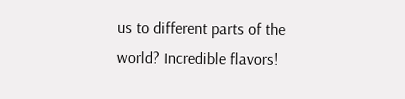us to different parts of the world? Incredible flavors!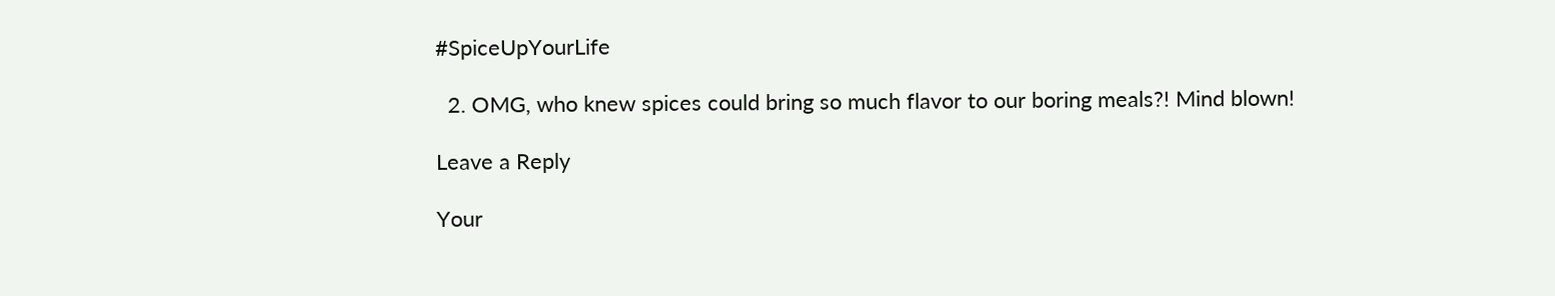#SpiceUpYourLife

  2. OMG, who knew spices could bring so much flavor to our boring meals?! Mind blown!

Leave a Reply

Your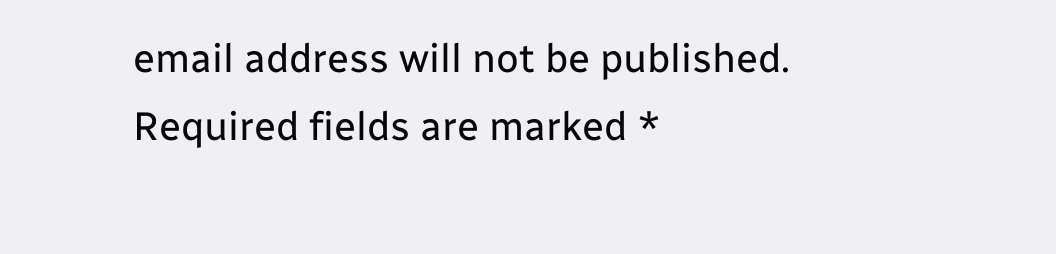email address will not be published. Required fields are marked *